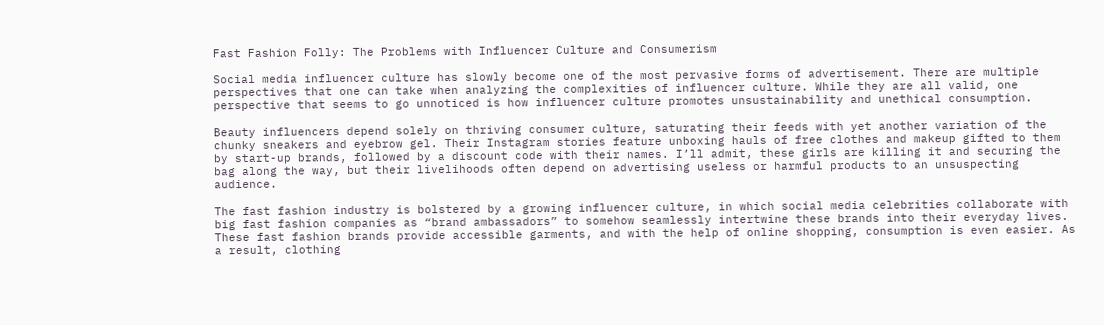Fast Fashion Folly: The Problems with Influencer Culture and Consumerism

Social media influencer culture has slowly become one of the most pervasive forms of advertisement. There are multiple perspectives that one can take when analyzing the complexities of influencer culture. While they are all valid, one perspective that seems to go unnoticed is how influencer culture promotes unsustainability and unethical consumption.

Beauty influencers depend solely on thriving consumer culture, saturating their feeds with yet another variation of the chunky sneakers and eyebrow gel. Their Instagram stories feature unboxing hauls of free clothes and makeup gifted to them by start-up brands, followed by a discount code with their names. I’ll admit, these girls are killing it and securing the bag along the way, but their livelihoods often depend on advertising useless or harmful products to an unsuspecting audience.

The fast fashion industry is bolstered by a growing influencer culture, in which social media celebrities collaborate with big fast fashion companies as “brand ambassadors” to somehow seamlessly intertwine these brands into their everyday lives. These fast fashion brands provide accessible garments, and with the help of online shopping, consumption is even easier. As a result, clothing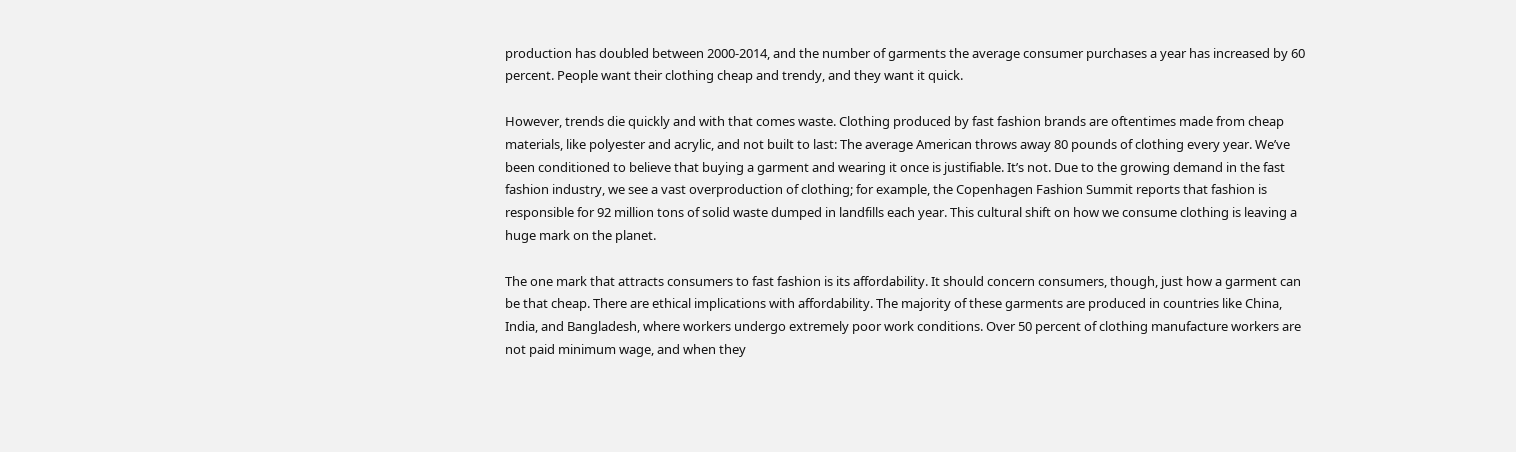production has doubled between 2000-2014, and the number of garments the average consumer purchases a year has increased by 60 percent. People want their clothing cheap and trendy, and they want it quick.

However, trends die quickly and with that comes waste. Clothing produced by fast fashion brands are oftentimes made from cheap materials, like polyester and acrylic, and not built to last: The average American throws away 80 pounds of clothing every year. We’ve been conditioned to believe that buying a garment and wearing it once is justifiable. It’s not. Due to the growing demand in the fast fashion industry, we see a vast overproduction of clothing; for example, the Copenhagen Fashion Summit reports that fashion is responsible for 92 million tons of solid waste dumped in landfills each year. This cultural shift on how we consume clothing is leaving a huge mark on the planet.

The one mark that attracts consumers to fast fashion is its affordability. It should concern consumers, though, just how a garment can be that cheap. There are ethical implications with affordability. The majority of these garments are produced in countries like China, India, and Bangladesh, where workers undergo extremely poor work conditions. Over 50 percent of clothing manufacture workers are not paid minimum wage, and when they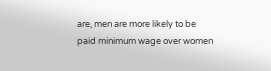are, men are more likely to be paid minimum wage over women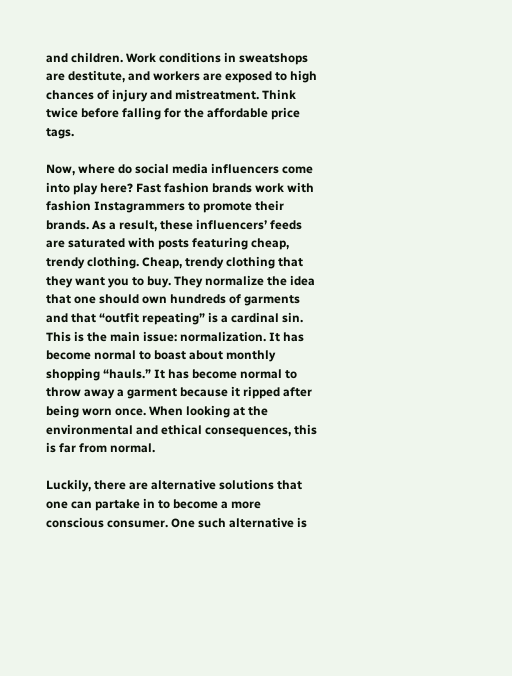and children. Work conditions in sweatshops are destitute, and workers are exposed to high chances of injury and mistreatment. Think twice before falling for the affordable price tags.

Now, where do social media influencers come into play here? Fast fashion brands work with fashion Instagrammers to promote their brands. As a result, these influencers’ feeds are saturated with posts featuring cheap, trendy clothing. Cheap, trendy clothing that they want you to buy. They normalize the idea that one should own hundreds of garments and that “outfit repeating” is a cardinal sin. This is the main issue: normalization. It has become normal to boast about monthly shopping “hauls.” It has become normal to throw away a garment because it ripped after being worn once. When looking at the environmental and ethical consequences, this is far from normal.

Luckily, there are alternative solutions that one can partake in to become a more conscious consumer. One such alternative is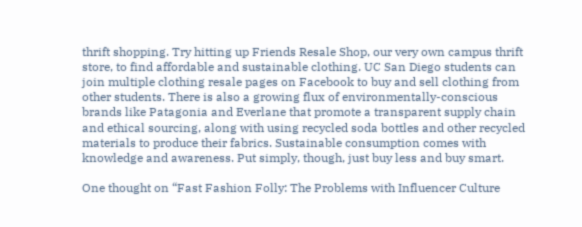thrift shopping. Try hitting up Friends Resale Shop, our very own campus thrift store, to find affordable and sustainable clothing. UC San Diego students can join multiple clothing resale pages on Facebook to buy and sell clothing from other students. There is also a growing flux of environmentally-conscious brands like Patagonia and Everlane that promote a transparent supply chain and ethical sourcing, along with using recycled soda bottles and other recycled materials to produce their fabrics. Sustainable consumption comes with knowledge and awareness. Put simply, though, just buy less and buy smart.

One thought on “Fast Fashion Folly: The Problems with Influencer Culture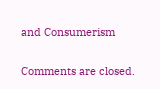and Consumerism

Comments are closed.